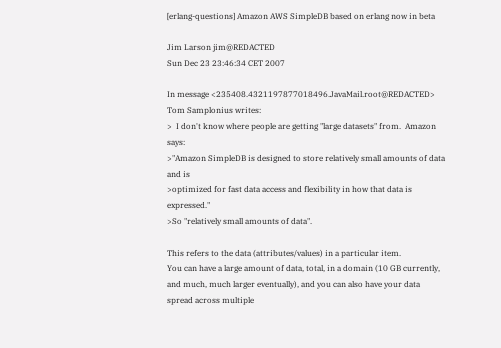[erlang-questions] Amazon AWS SimpleDB based on erlang now in beta

Jim Larson jim@REDACTED
Sun Dec 23 23:46:34 CET 2007

In message <235408.4321197877018496.JavaMail.root@REDACTED>
Tom Samplonius writes:
>  I don't know where people are getting "large datasets" from.  Amazon says:
>"Amazon SimpleDB is designed to store relatively small amounts of data and is
>optimized for fast data access and flexibility in how that data is expressed."
>So "relatively small amounts of data".

This refers to the data (attributes/values) in a particular item.
You can have a large amount of data, total, in a domain (10 GB currently,
and much, much larger eventually), and you can also have your data
spread across multiple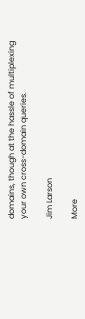domains, though at the hassle of multiplexing
your own cross-domain queries.

Jim Larson

More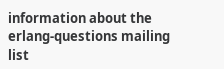information about the erlang-questions mailing list